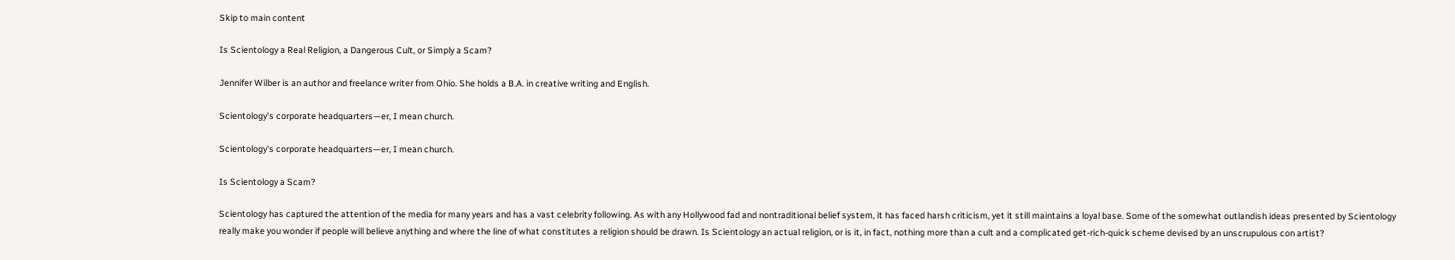Skip to main content

Is Scientology a Real Religion, a Dangerous Cult, or Simply a Scam?

Jennifer Wilber is an author and freelance writer from Ohio. She holds a B.A. in creative writing and English.

Scientology's corporate headquarters—er, I mean church.

Scientology's corporate headquarters—er, I mean church.

Is Scientology a Scam?

Scientology has captured the attention of the media for many years and has a vast celebrity following. As with any Hollywood fad and nontraditional belief system, it has faced harsh criticism, yet it still maintains a loyal base. Some of the somewhat outlandish ideas presented by Scientology really make you wonder if people will believe anything and where the line of what constitutes a religion should be drawn. Is Scientology an actual religion, or is it, in fact, nothing more than a cult and a complicated get-rich-quick scheme devised by an unscrupulous con artist?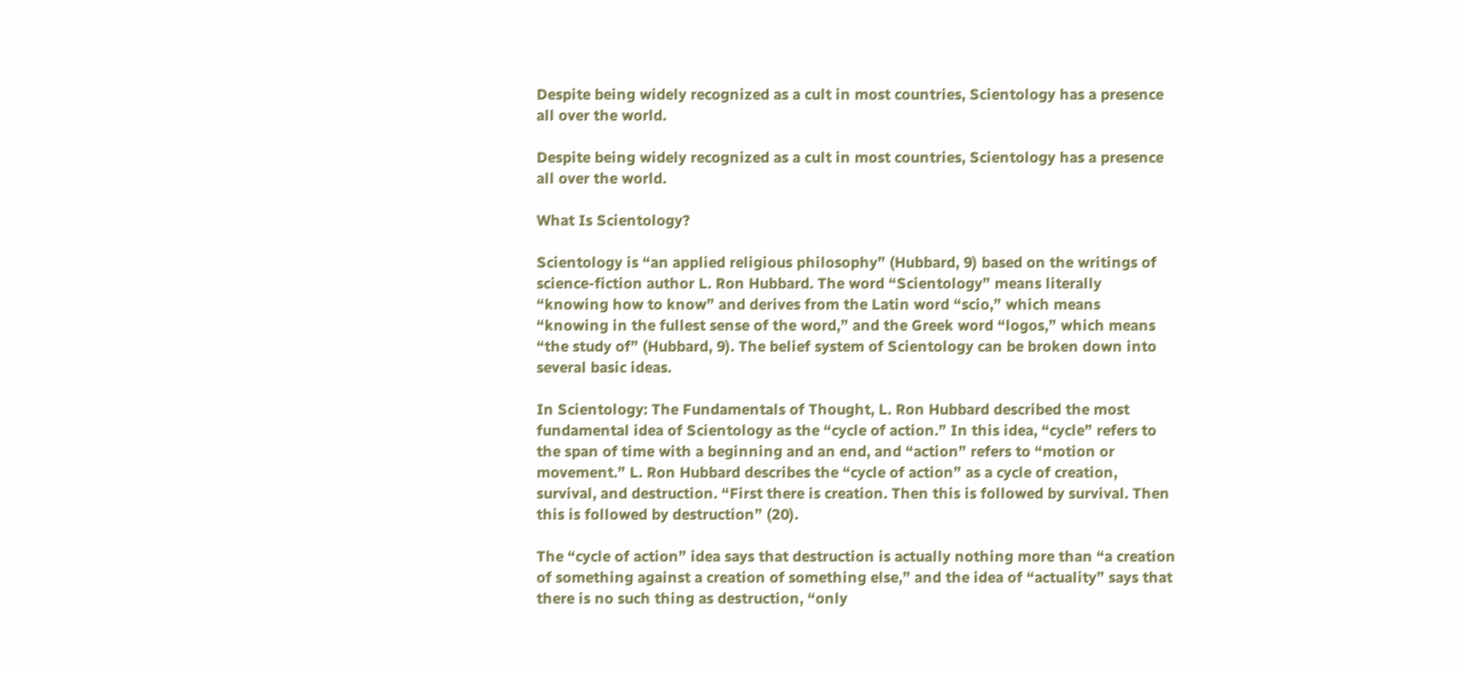Despite being widely recognized as a cult in most countries, Scientology has a presence all over the world.

Despite being widely recognized as a cult in most countries, Scientology has a presence all over the world.

What Is Scientology?

Scientology is “an applied religious philosophy” (Hubbard, 9) based on the writings of science-fiction author L. Ron Hubbard. The word “Scientology” means literally “knowing how to know” and derives from the Latin word “scio,” which means “knowing in the fullest sense of the word,” and the Greek word “logos,” which means “the study of” (Hubbard, 9). The belief system of Scientology can be broken down into several basic ideas.

In Scientology: The Fundamentals of Thought, L. Ron Hubbard described the most fundamental idea of Scientology as the “cycle of action.” In this idea, “cycle” refers to the span of time with a beginning and an end, and “action” refers to “motion or movement.” L. Ron Hubbard describes the “cycle of action” as a cycle of creation, survival, and destruction. “First there is creation. Then this is followed by survival. Then this is followed by destruction” (20).

The “cycle of action” idea says that destruction is actually nothing more than “a creation of something against a creation of something else,” and the idea of “actuality” says that there is no such thing as destruction, “only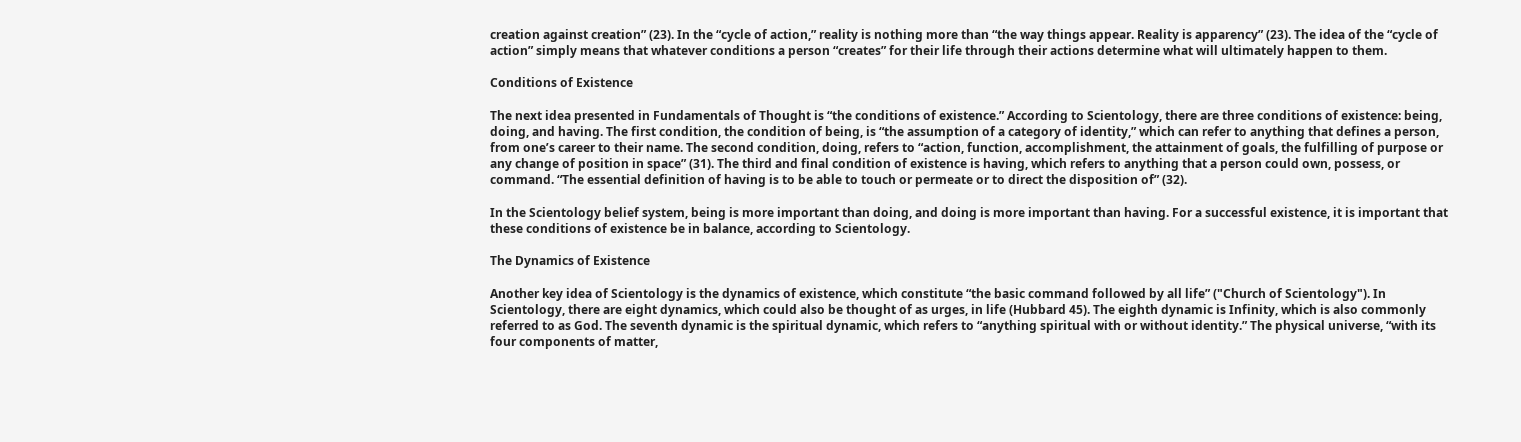creation against creation” (23). In the “cycle of action,” reality is nothing more than “the way things appear. Reality is apparency” (23). The idea of the “cycle of action” simply means that whatever conditions a person “creates” for their life through their actions determine what will ultimately happen to them.

Conditions of Existence

The next idea presented in Fundamentals of Thought is “the conditions of existence.” According to Scientology, there are three conditions of existence: being, doing, and having. The first condition, the condition of being, is “the assumption of a category of identity,” which can refer to anything that defines a person, from one’s career to their name. The second condition, doing, refers to “action, function, accomplishment, the attainment of goals, the fulfilling of purpose or any change of position in space” (31). The third and final condition of existence is having, which refers to anything that a person could own, possess, or command. “The essential definition of having is to be able to touch or permeate or to direct the disposition of” (32).

In the Scientology belief system, being is more important than doing, and doing is more important than having. For a successful existence, it is important that these conditions of existence be in balance, according to Scientology.

The Dynamics of Existence

Another key idea of Scientology is the dynamics of existence, which constitute “the basic command followed by all life” ("Church of Scientology"). In Scientology, there are eight dynamics, which could also be thought of as urges, in life (Hubbard 45). The eighth dynamic is Infinity, which is also commonly referred to as God. The seventh dynamic is the spiritual dynamic, which refers to “anything spiritual with or without identity.” The physical universe, “with its four components of matter,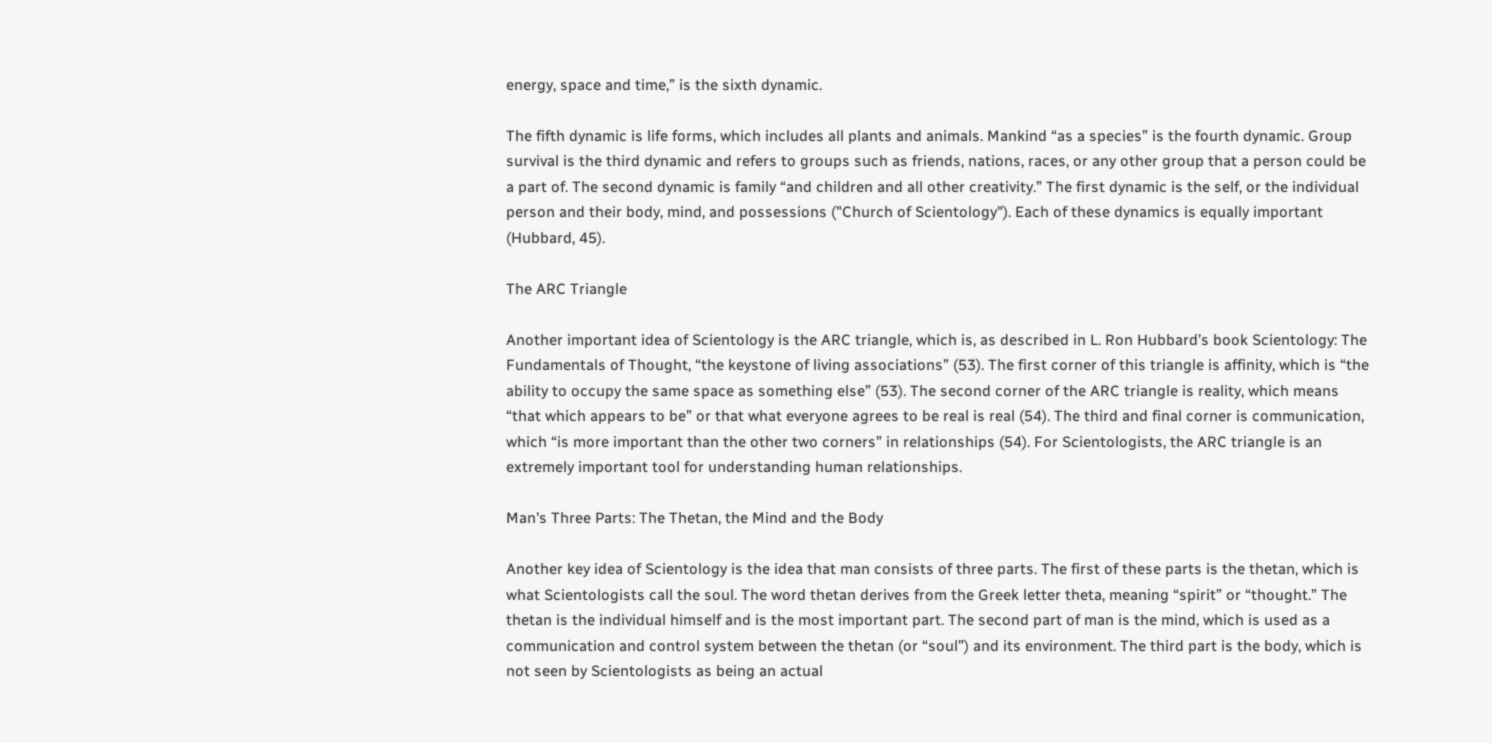energy, space and time,” is the sixth dynamic.

The fifth dynamic is life forms, which includes all plants and animals. Mankind “as a species” is the fourth dynamic. Group survival is the third dynamic and refers to groups such as friends, nations, races, or any other group that a person could be a part of. The second dynamic is family “and children and all other creativity.” The first dynamic is the self, or the individual person and their body, mind, and possessions ("Church of Scientology"). Each of these dynamics is equally important (Hubbard, 45).

The ARC Triangle

Another important idea of Scientology is the ARC triangle, which is, as described in L. Ron Hubbard’s book Scientology: The Fundamentals of Thought, “the keystone of living associations” (53). The first corner of this triangle is affinity, which is “the ability to occupy the same space as something else” (53). The second corner of the ARC triangle is reality, which means “that which appears to be” or that what everyone agrees to be real is real (54). The third and final corner is communication, which “is more important than the other two corners” in relationships (54). For Scientologists, the ARC triangle is an extremely important tool for understanding human relationships.

Man's Three Parts: The Thetan, the Mind and the Body

Another key idea of Scientology is the idea that man consists of three parts. The first of these parts is the thetan, which is what Scientologists call the soul. The word thetan derives from the Greek letter theta, meaning “spirit” or “thought.” The thetan is the individual himself and is the most important part. The second part of man is the mind, which is used as a communication and control system between the thetan (or “soul”) and its environment. The third part is the body, which is not seen by Scientologists as being an actual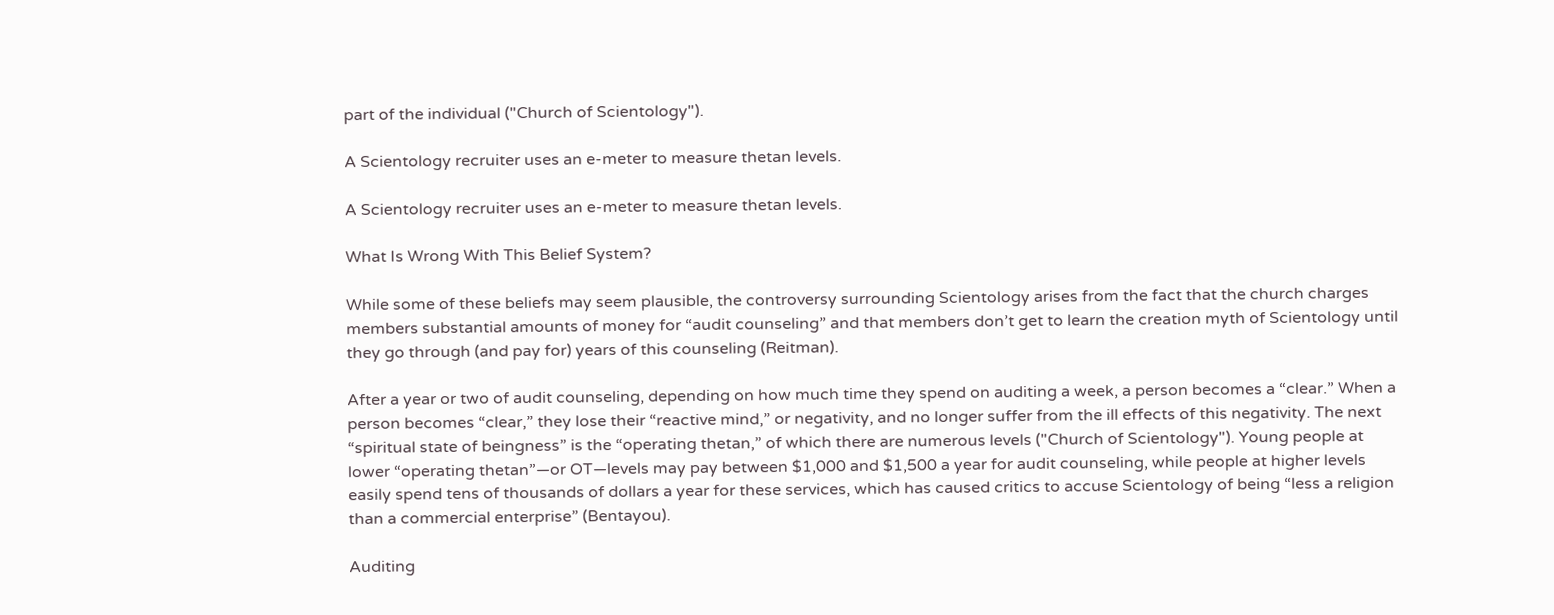part of the individual ("Church of Scientology").

A Scientology recruiter uses an e-meter to measure thetan levels.

A Scientology recruiter uses an e-meter to measure thetan levels.

What Is Wrong With This Belief System?

While some of these beliefs may seem plausible, the controversy surrounding Scientology arises from the fact that the church charges members substantial amounts of money for “audit counseling” and that members don’t get to learn the creation myth of Scientology until they go through (and pay for) years of this counseling (Reitman).

After a year or two of audit counseling, depending on how much time they spend on auditing a week, a person becomes a “clear.” When a person becomes “clear,” they lose their “reactive mind,” or negativity, and no longer suffer from the ill effects of this negativity. The next “spiritual state of beingness” is the “operating thetan,” of which there are numerous levels ("Church of Scientology"). Young people at lower “operating thetan”—or OT—levels may pay between $1,000 and $1,500 a year for audit counseling, while people at higher levels easily spend tens of thousands of dollars a year for these services, which has caused critics to accuse Scientology of being “less a religion than a commercial enterprise” (Bentayou).

Auditing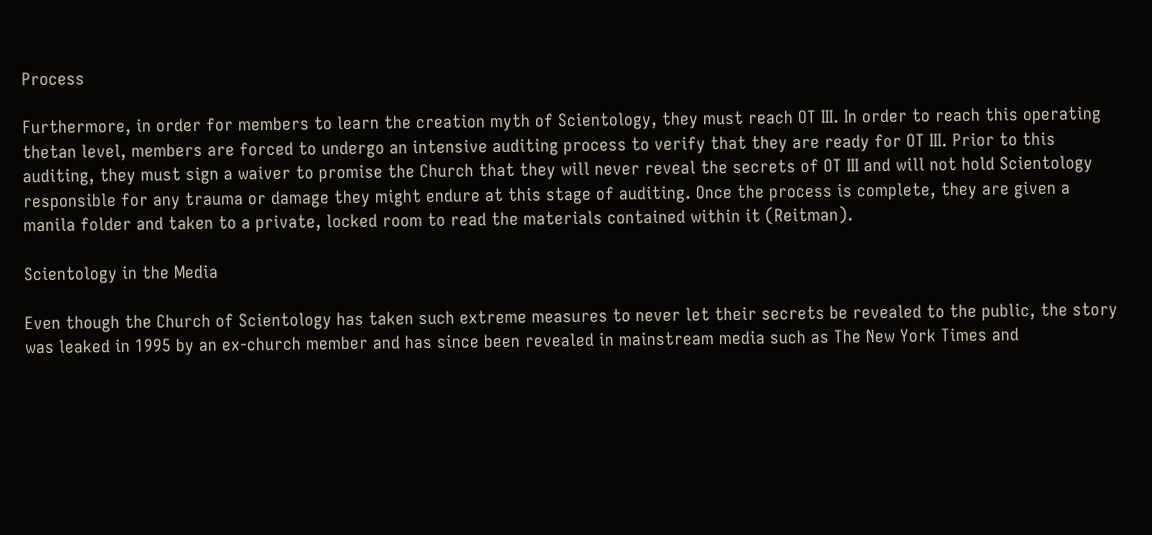Process

Furthermore, in order for members to learn the creation myth of Scientology, they must reach OT III. In order to reach this operating thetan level, members are forced to undergo an intensive auditing process to verify that they are ready for OT III. Prior to this auditing, they must sign a waiver to promise the Church that they will never reveal the secrets of OT III and will not hold Scientology responsible for any trauma or damage they might endure at this stage of auditing. Once the process is complete, they are given a manila folder and taken to a private, locked room to read the materials contained within it (Reitman).

Scientology in the Media

Even though the Church of Scientology has taken such extreme measures to never let their secrets be revealed to the public, the story was leaked in 1995 by an ex-church member and has since been revealed in mainstream media such as The New York Times and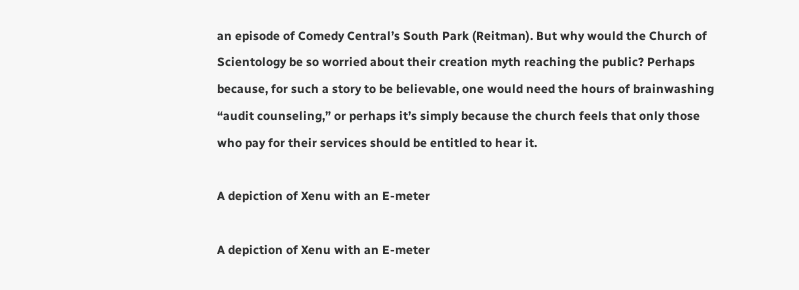an episode of Comedy Central’s South Park (Reitman). But why would the Church of Scientology be so worried about their creation myth reaching the public? Perhaps because, for such a story to be believable, one would need the hours of brainwashing “audit counseling,” or perhaps it’s simply because the church feels that only those who pay for their services should be entitled to hear it.

A depiction of Xenu with an E-meter

A depiction of Xenu with an E-meter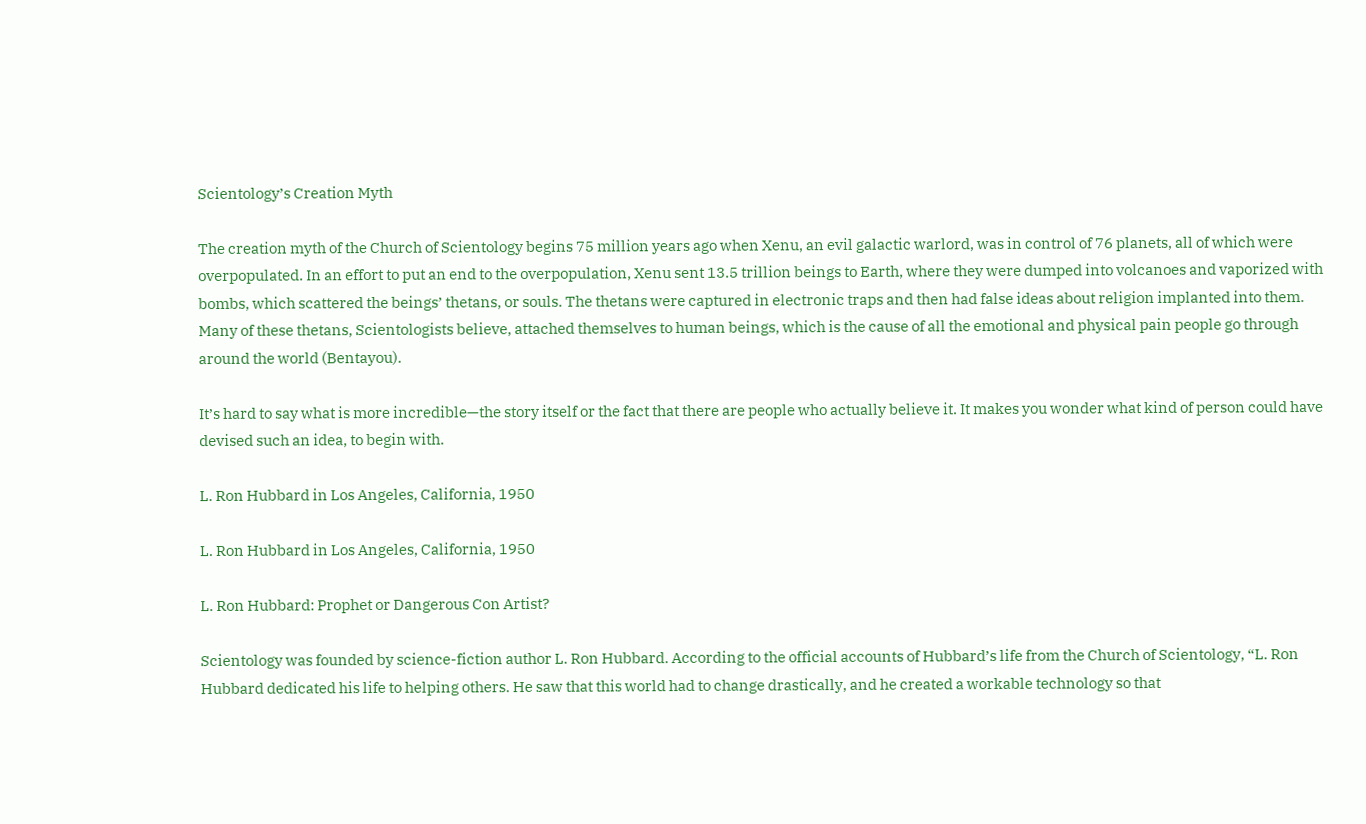Scientology’s Creation Myth

The creation myth of the Church of Scientology begins 75 million years ago when Xenu, an evil galactic warlord, was in control of 76 planets, all of which were overpopulated. In an effort to put an end to the overpopulation, Xenu sent 13.5 trillion beings to Earth, where they were dumped into volcanoes and vaporized with bombs, which scattered the beings’ thetans, or souls. The thetans were captured in electronic traps and then had false ideas about religion implanted into them. Many of these thetans, Scientologists believe, attached themselves to human beings, which is the cause of all the emotional and physical pain people go through around the world (Bentayou).

It’s hard to say what is more incredible—the story itself or the fact that there are people who actually believe it. It makes you wonder what kind of person could have devised such an idea, to begin with.

L. Ron Hubbard in Los Angeles, California, 1950

L. Ron Hubbard in Los Angeles, California, 1950

L. Ron Hubbard: Prophet or Dangerous Con Artist?

Scientology was founded by science-fiction author L. Ron Hubbard. According to the official accounts of Hubbard’s life from the Church of Scientology, “L. Ron Hubbard dedicated his life to helping others. He saw that this world had to change drastically, and he created a workable technology so that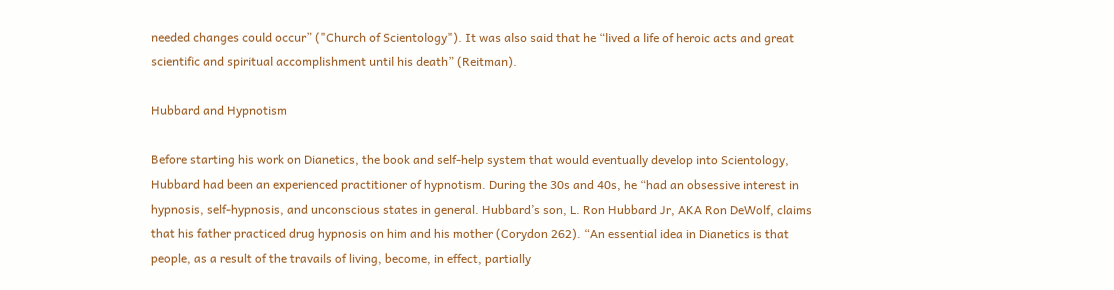needed changes could occur” ("Church of Scientology"). It was also said that he “lived a life of heroic acts and great scientific and spiritual accomplishment until his death” (Reitman).

Hubbard and Hypnotism

Before starting his work on Dianetics, the book and self-help system that would eventually develop into Scientology, Hubbard had been an experienced practitioner of hypnotism. During the 30s and 40s, he “had an obsessive interest in hypnosis, self-hypnosis, and unconscious states in general. Hubbard’s son, L. Ron Hubbard Jr, AKA Ron DeWolf, claims that his father practiced drug hypnosis on him and his mother (Corydon 262). “An essential idea in Dianetics is that people, as a result of the travails of living, become, in effect, partially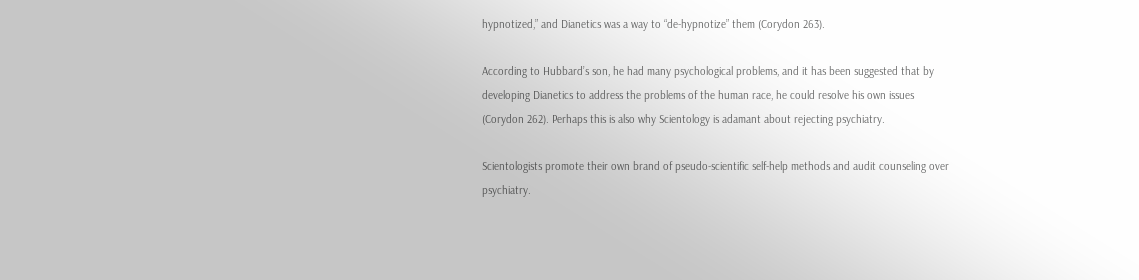hypnotized,” and Dianetics was a way to “de-hypnotize” them (Corydon 263).

According to Hubbard’s son, he had many psychological problems, and it has been suggested that by developing Dianetics to address the problems of the human race, he could resolve his own issues (Corydon 262). Perhaps this is also why Scientology is adamant about rejecting psychiatry.

Scientologists promote their own brand of pseudo-scientific self-help methods and audit counseling over psychiatry.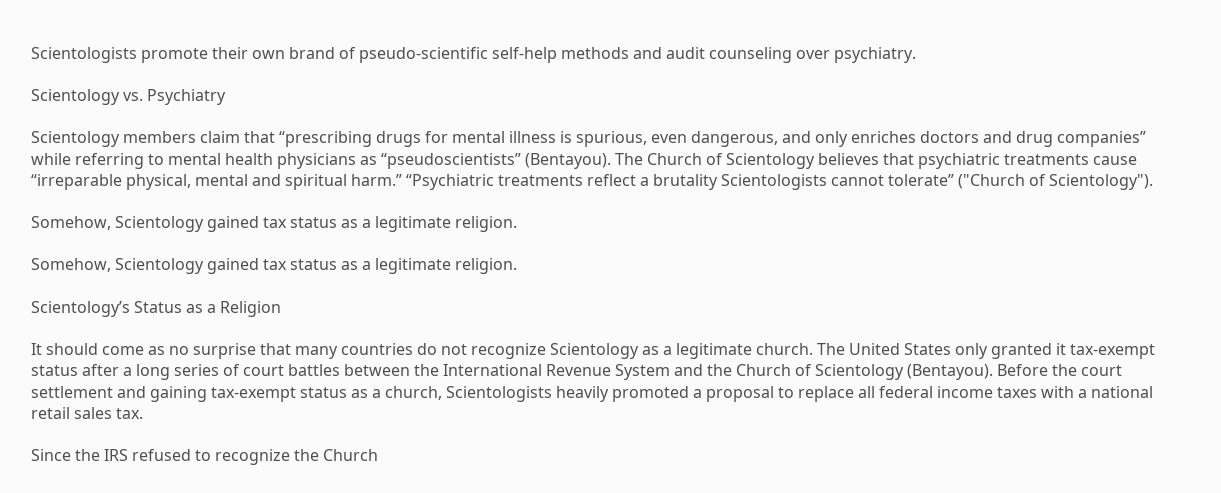Scientologists promote their own brand of pseudo-scientific self-help methods and audit counseling over psychiatry.

Scientology vs. Psychiatry

Scientology members claim that “prescribing drugs for mental illness is spurious, even dangerous, and only enriches doctors and drug companies” while referring to mental health physicians as “pseudoscientists” (Bentayou). The Church of Scientology believes that psychiatric treatments cause “irreparable physical, mental and spiritual harm.” “Psychiatric treatments reflect a brutality Scientologists cannot tolerate” ("Church of Scientology").

Somehow, Scientology gained tax status as a legitimate religion.

Somehow, Scientology gained tax status as a legitimate religion.

Scientology’s Status as a Religion

It should come as no surprise that many countries do not recognize Scientology as a legitimate church. The United States only granted it tax-exempt status after a long series of court battles between the International Revenue System and the Church of Scientology (Bentayou). Before the court settlement and gaining tax-exempt status as a church, Scientologists heavily promoted a proposal to replace all federal income taxes with a national retail sales tax.

Since the IRS refused to recognize the Church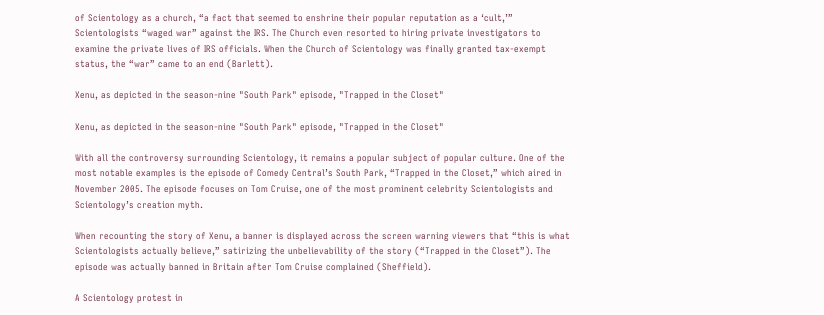of Scientology as a church, “a fact that seemed to enshrine their popular reputation as a ‘cult,’” Scientologists “waged war” against the IRS. The Church even resorted to hiring private investigators to examine the private lives of IRS officials. When the Church of Scientology was finally granted tax-exempt status, the “war” came to an end (Barlett).

Xenu, as depicted in the season-nine "South Park" episode, "Trapped in the Closet"

Xenu, as depicted in the season-nine "South Park" episode, "Trapped in the Closet"

With all the controversy surrounding Scientology, it remains a popular subject of popular culture. One of the most notable examples is the episode of Comedy Central’s South Park, “Trapped in the Closet,” which aired in November 2005. The episode focuses on Tom Cruise, one of the most prominent celebrity Scientologists and Scientology’s creation myth.

When recounting the story of Xenu, a banner is displayed across the screen warning viewers that “this is what Scientologists actually believe,” satirizing the unbelievability of the story (“Trapped in the Closet”). The episode was actually banned in Britain after Tom Cruise complained (Sheffield).

A Scientology protest in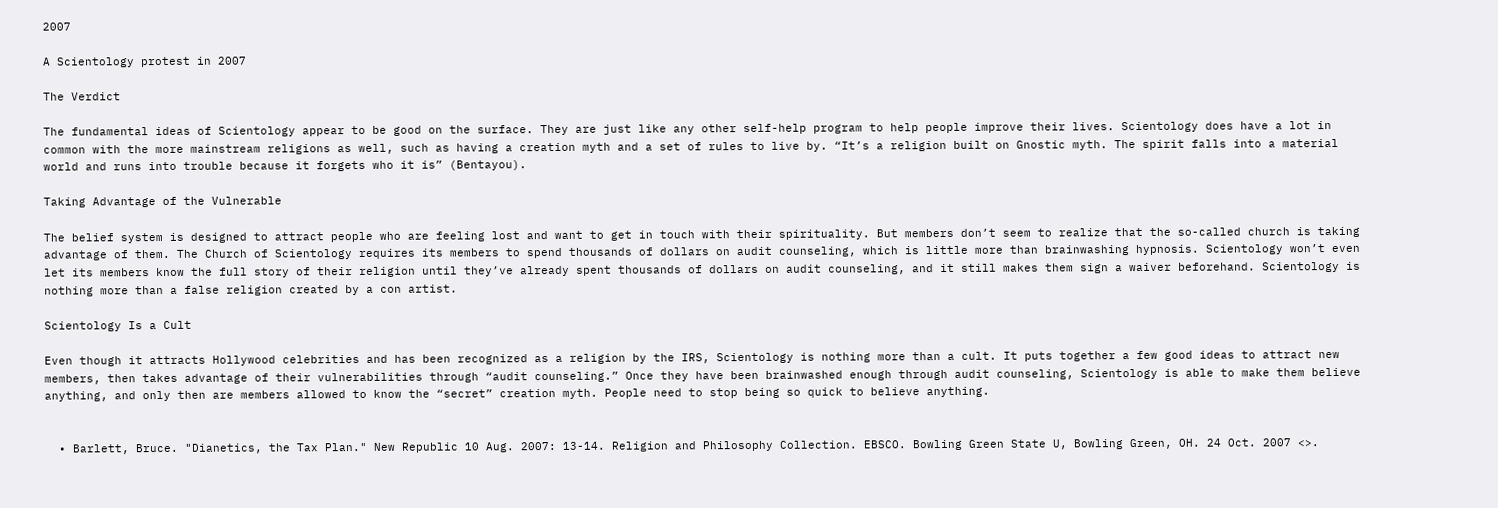2007

A Scientology protest in 2007

The Verdict

The fundamental ideas of Scientology appear to be good on the surface. They are just like any other self-help program to help people improve their lives. Scientology does have a lot in common with the more mainstream religions as well, such as having a creation myth and a set of rules to live by. “It’s a religion built on Gnostic myth. The spirit falls into a material world and runs into trouble because it forgets who it is” (Bentayou).

Taking Advantage of the Vulnerable

The belief system is designed to attract people who are feeling lost and want to get in touch with their spirituality. But members don’t seem to realize that the so-called church is taking advantage of them. The Church of Scientology requires its members to spend thousands of dollars on audit counseling, which is little more than brainwashing hypnosis. Scientology won’t even let its members know the full story of their religion until they’ve already spent thousands of dollars on audit counseling, and it still makes them sign a waiver beforehand. Scientology is nothing more than a false religion created by a con artist.

Scientology Is a Cult

Even though it attracts Hollywood celebrities and has been recognized as a religion by the IRS, Scientology is nothing more than a cult. It puts together a few good ideas to attract new members, then takes advantage of their vulnerabilities through “audit counseling.” Once they have been brainwashed enough through audit counseling, Scientology is able to make them believe anything, and only then are members allowed to know the “secret” creation myth. People need to stop being so quick to believe anything.


  • Barlett, Bruce. "Dianetics, the Tax Plan." New Republic 10 Aug. 2007: 13-14. Religion and Philosophy Collection. EBSCO. Bowling Green State U, Bowling Green, OH. 24 Oct. 2007 <>.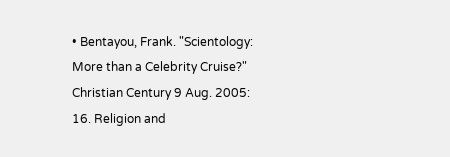• Bentayou, Frank. "Scientology: More than a Celebrity Cruise?" Christian Century 9 Aug. 2005: 16. Religion and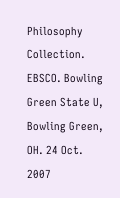Philosophy Collection. EBSCO. Bowling Green State U, Bowling Green, OH. 24 Oct. 2007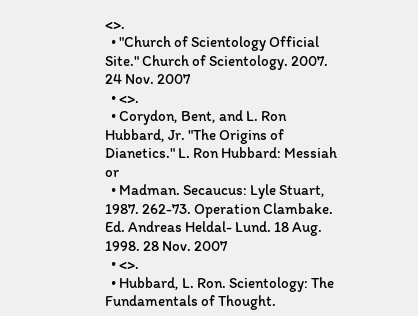<>.
  • "Church of Scientology Official Site." Church of Scientology. 2007. 24 Nov. 2007
  • <>.
  • Corydon, Bent, and L. Ron Hubbard, Jr. "The Origins of Dianetics." L. Ron Hubbard: Messiah or
  • Madman. Secaucus: Lyle Stuart, 1987. 262-73. Operation Clambake. Ed. Andreas Heldal- Lund. 18 Aug. 1998. 28 Nov. 2007
  • <>.
  • Hubbard, L. Ron. Scientology: The Fundamentals of Thought.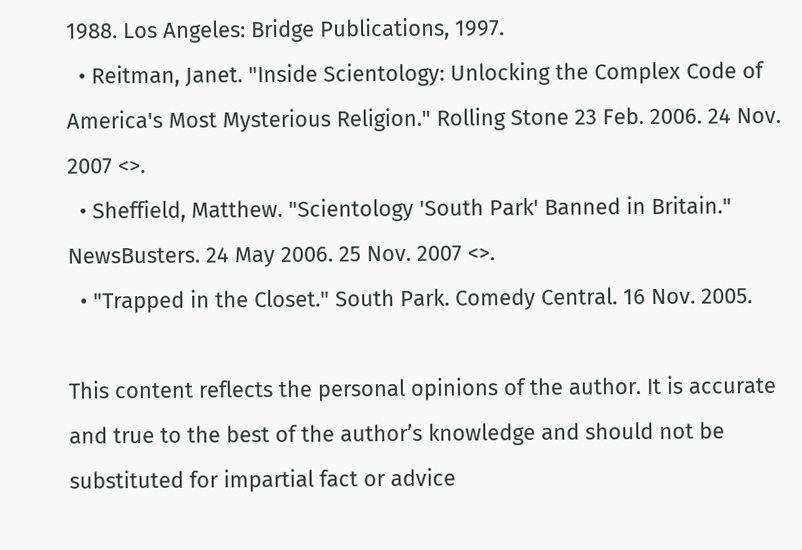1988. Los Angeles: Bridge Publications, 1997.
  • Reitman, Janet. "Inside Scientology: Unlocking the Complex Code of America's Most Mysterious Religion." Rolling Stone 23 Feb. 2006. 24 Nov. 2007 <>.
  • Sheffield, Matthew. "Scientology 'South Park' Banned in Britain." NewsBusters. 24 May 2006. 25 Nov. 2007 <>.
  • "Trapped in the Closet." South Park. Comedy Central. 16 Nov. 2005.

This content reflects the personal opinions of the author. It is accurate and true to the best of the author’s knowledge and should not be substituted for impartial fact or advice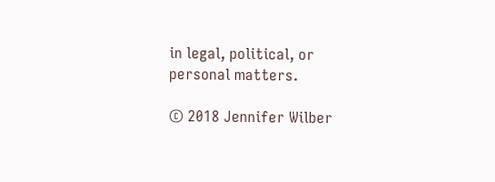in legal, political, or personal matters.

© 2018 Jennifer Wilber